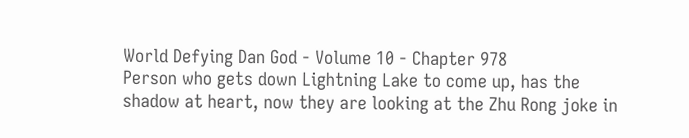World Defying Dan God - Volume 10 - Chapter 978
Person who gets down Lightning Lake to come up, has the shadow at heart, now they are looking at the Zhu Rong joke in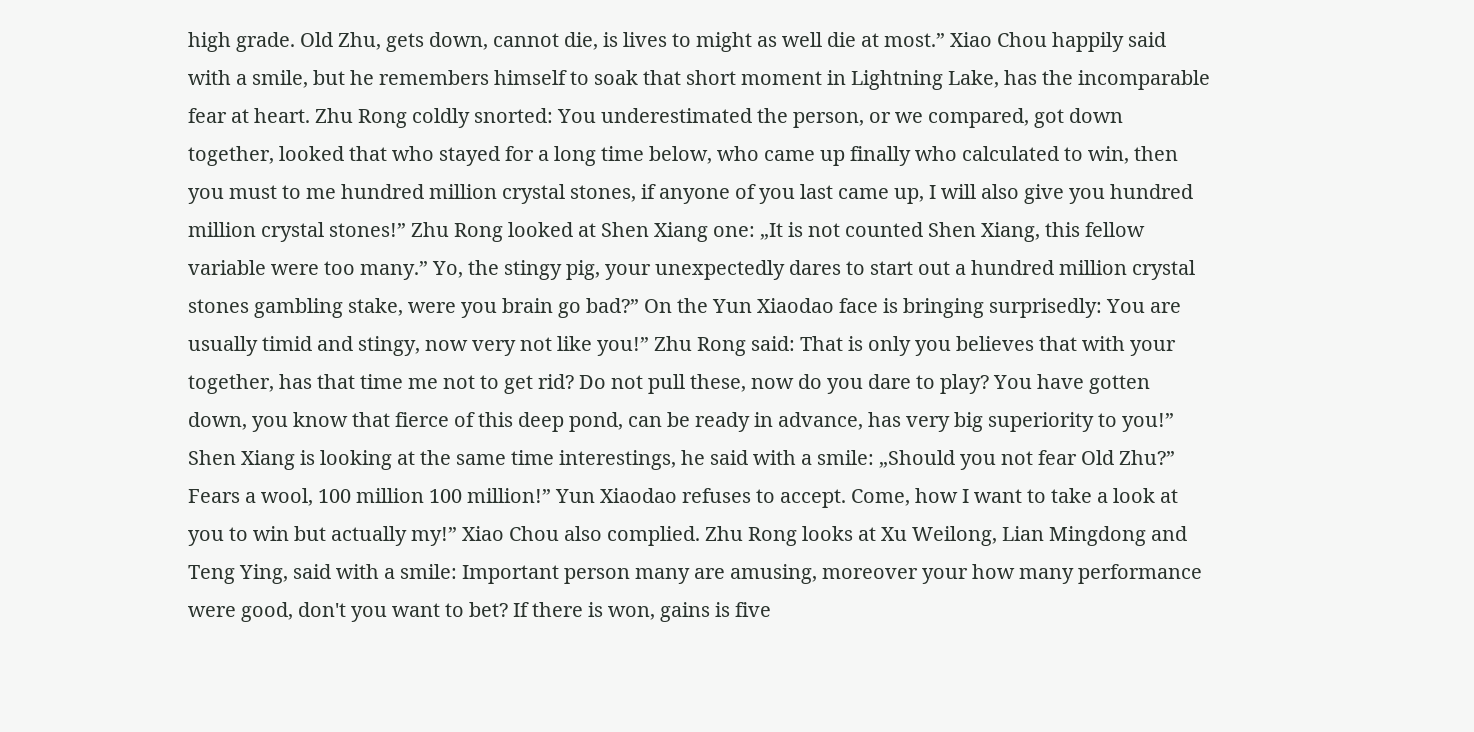high grade. Old Zhu, gets down, cannot die, is lives to might as well die at most.” Xiao Chou happily said with a smile, but he remembers himself to soak that short moment in Lightning Lake, has the incomparable fear at heart. Zhu Rong coldly snorted: You underestimated the person, or we compared, got down together, looked that who stayed for a long time below, who came up finally who calculated to win, then you must to me hundred million crystal stones, if anyone of you last came up, I will also give you hundred million crystal stones!” Zhu Rong looked at Shen Xiang one: „It is not counted Shen Xiang, this fellow variable were too many.” Yo, the stingy pig, your unexpectedly dares to start out a hundred million crystal stones gambling stake, were you brain go bad?” On the Yun Xiaodao face is bringing surprisedly: You are usually timid and stingy, now very not like you!” Zhu Rong said: That is only you believes that with your together, has that time me not to get rid? Do not pull these, now do you dare to play? You have gotten down, you know that fierce of this deep pond, can be ready in advance, has very big superiority to you!” Shen Xiang is looking at the same time interestings, he said with a smile: „Should you not fear Old Zhu?” Fears a wool, 100 million 100 million!” Yun Xiaodao refuses to accept. Come, how I want to take a look at you to win but actually my!” Xiao Chou also complied. Zhu Rong looks at Xu Weilong, Lian Mingdong and Teng Ying, said with a smile: Important person many are amusing, moreover your how many performance were good, don't you want to bet? If there is won, gains is five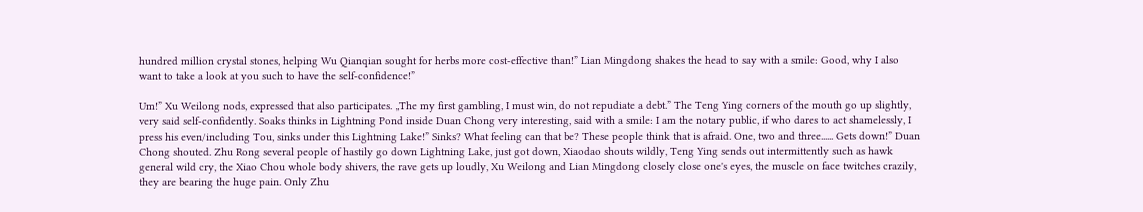hundred million crystal stones, helping Wu Qianqian sought for herbs more cost-effective than!” Lian Mingdong shakes the head to say with a smile: Good, why I also want to take a look at you such to have the self-confidence!”

Um!” Xu Weilong nods, expressed that also participates. „The my first gambling, I must win, do not repudiate a debt.” The Teng Ying corners of the mouth go up slightly, very said self-confidently. Soaks thinks in Lightning Pond inside Duan Chong very interesting, said with a smile: I am the notary public, if who dares to act shamelessly, I press his even/including Tou, sinks under this Lightning Lake!” Sinks? What feeling can that be? These people think that is afraid. One, two and three...... Gets down!” Duan Chong shouted. Zhu Rong several people of hastily go down Lightning Lake, just got down, Xiaodao shouts wildly, Teng Ying sends out intermittently such as hawk general wild cry, the Xiao Chou whole body shivers, the rave gets up loudly, Xu Weilong and Lian Mingdong closely close one's eyes, the muscle on face twitches crazily, they are bearing the huge pain. Only Zhu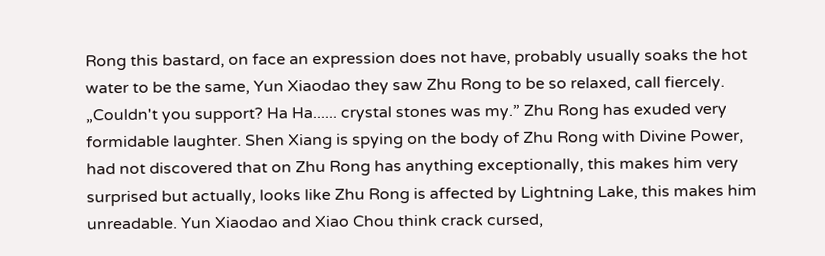Rong this bastard, on face an expression does not have, probably usually soaks the hot water to be the same, Yun Xiaodao they saw Zhu Rong to be so relaxed, call fiercely. „Couldn't you support? Ha Ha...... crystal stones was my.” Zhu Rong has exuded very formidable laughter. Shen Xiang is spying on the body of Zhu Rong with Divine Power, had not discovered that on Zhu Rong has anything exceptionally, this makes him very surprised but actually, looks like Zhu Rong is affected by Lightning Lake, this makes him unreadable. Yun Xiaodao and Xiao Chou think crack cursed,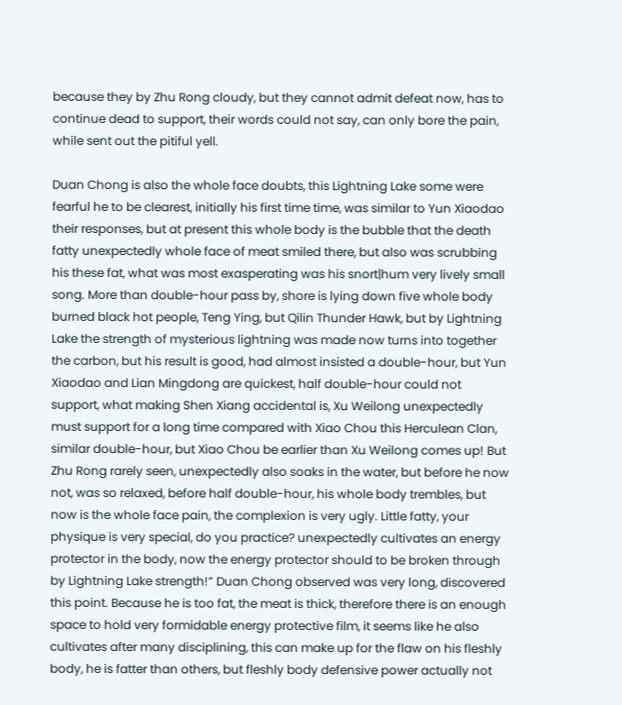because they by Zhu Rong cloudy, but they cannot admit defeat now, has to continue dead to support, their words could not say, can only bore the pain, while sent out the pitiful yell.

Duan Chong is also the whole face doubts, this Lightning Lake some were fearful he to be clearest, initially his first time time, was similar to Yun Xiaodao their responses, but at present this whole body is the bubble that the death fatty unexpectedly whole face of meat smiled there, but also was scrubbing his these fat, what was most exasperating was his snort|hum very lively small song. More than double-hour pass by, shore is lying down five whole body burned black hot people, Teng Ying, but Qilin Thunder Hawk, but by Lightning Lake the strength of mysterious lightning was made now turns into together the carbon, but his result is good, had almost insisted a double-hour, but Yun Xiaodao and Lian Mingdong are quickest, half double-hour could not support, what making Shen Xiang accidental is, Xu Weilong unexpectedly must support for a long time compared with Xiao Chou this Herculean Clan, similar double-hour, but Xiao Chou be earlier than Xu Weilong comes up! But Zhu Rong rarely seen, unexpectedly also soaks in the water, but before he now not, was so relaxed, before half double-hour, his whole body trembles, but now is the whole face pain, the complexion is very ugly. Little fatty, your physique is very special, do you practice? unexpectedly cultivates an energy protector in the body, now the energy protector should to be broken through by Lightning Lake strength!” Duan Chong observed was very long, discovered this point. Because he is too fat, the meat is thick, therefore there is an enough space to hold very formidable energy protective film, it seems like he also cultivates after many disciplining, this can make up for the flaw on his fleshly body, he is fatter than others, but fleshly body defensive power actually not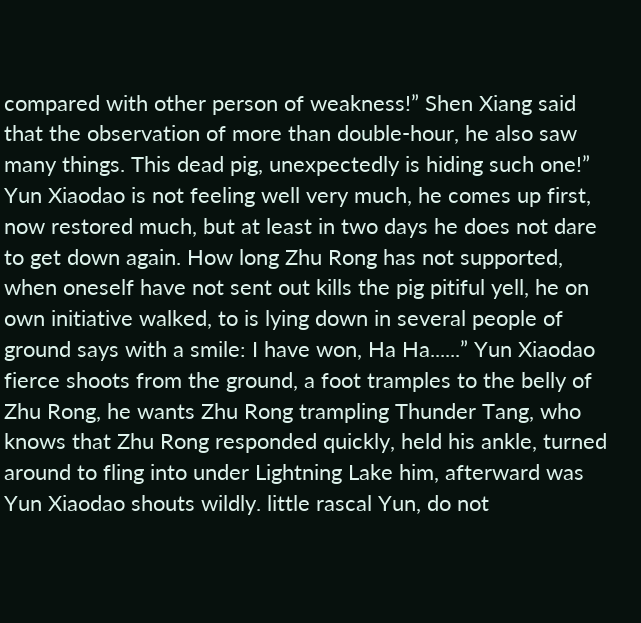compared with other person of weakness!” Shen Xiang said that the observation of more than double-hour, he also saw many things. This dead pig, unexpectedly is hiding such one!” Yun Xiaodao is not feeling well very much, he comes up first, now restored much, but at least in two days he does not dare to get down again. How long Zhu Rong has not supported, when oneself have not sent out kills the pig pitiful yell, he on own initiative walked, to is lying down in several people of ground says with a smile: I have won, Ha Ha......” Yun Xiaodao fierce shoots from the ground, a foot tramples to the belly of Zhu Rong, he wants Zhu Rong trampling Thunder Tang, who knows that Zhu Rong responded quickly, held his ankle, turned around to fling into under Lightning Lake him, afterward was Yun Xiaodao shouts wildly. little rascal Yun, do not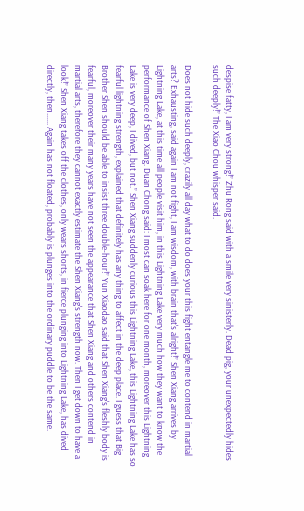despise fatty, I am very strong!” Zhu Rong said with a smile very sinisterly. Dead pig, your unexpectedly hides such deeply!” The Xiao Chou whisper said.

Does not hide such deeply, crazily all day what to do does your this fight entangle me to contend in martial arts? Exhausting, said again I am not fight, I am wisdom, with brain that's alright!” Shen Xiang arrives by Lightning Lake, at this time all people visit him, in this Lightning Lake very much how they want to know the performance of Shen Xiang. Duan Chong said: I most can soak here for one month, moreover this Lightning Lake is very deep, I dived, but not.” Shen Xiang suddenly curious this Lightning Lake, this Lightning Lake has so fearful lightning strength, explained that definitely has any thing to affect in the deep place. I guess that Big Brother Shen should be able to insist three double-hour!” Yun Xiaodao said that Shen Xiang's fleshly body is fearful, moreover their many years have not seen the appearance that Shen Xiang and others contend in martial arts, therefore they cannot exactly estimate the Shen Xiang's strength now. Then I get down to have a look!” Shen Xiang takes off the clothes, only wears shorts, in fierce plunging into Lightning Lake, has dived directly, then...... Again has not floated, probably is plunges into the ordinary puddle to be the same.